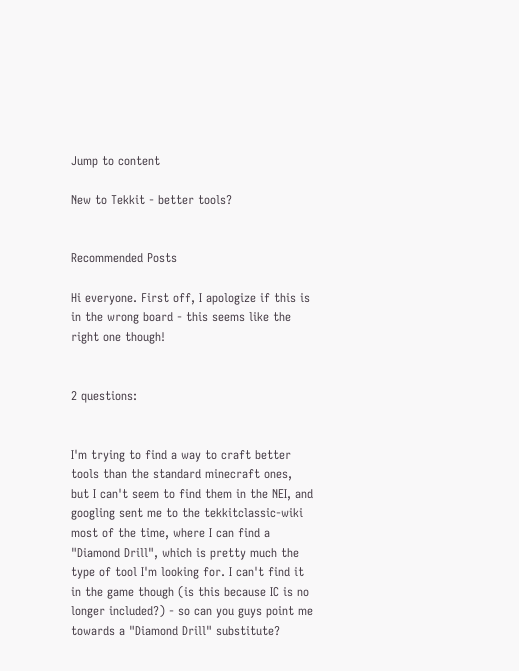Jump to content

New to Tekkit - better tools?


Recommended Posts

Hi everyone. First off, I apologize if this is in the wrong board - this seems like the right one though!


2 questions:


I'm trying to find a way to craft better tools than the standard minecraft ones, but I can't seem to find them in the NEI, and googling sent me to the tekkitclassic-wiki most of the time, where I can find a "Diamond Drill", which is pretty much the type of tool I'm looking for. I can't find it in the game though (is this because IC is no longer included?) - so can you guys point me towards a "Diamond Drill" substitute?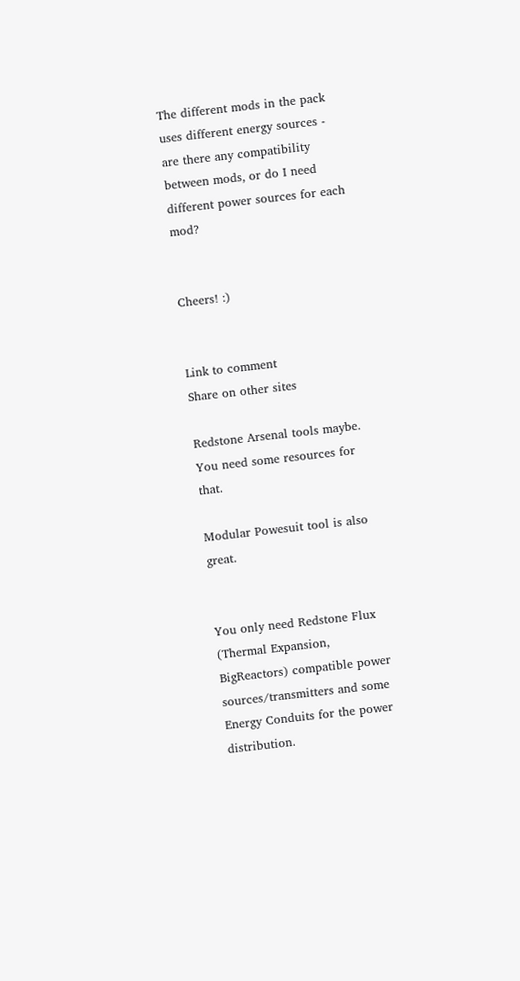The different mods in the pack uses different energy sources - are there any compatibility between mods, or do I need different power sources for each mod?


Cheers! :)


Link to comment
Share on other sites

Redstone Arsenal tools maybe. You need some resources for that.

Modular Powesuit tool is also great.


You only need Redstone Flux (Thermal Expansion, BigReactors) compatible power sources/transmitters and some Energy Conduits for the power distribution.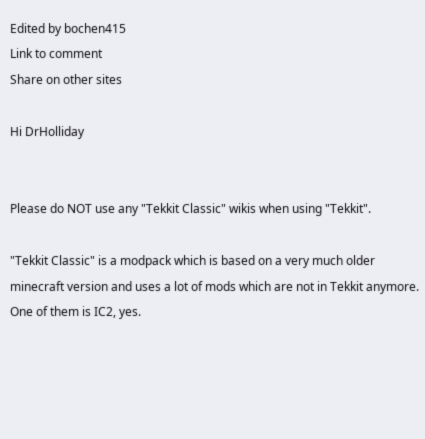Edited by bochen415
Link to comment
Share on other sites

Hi DrHolliday


Please do NOT use any "Tekkit Classic" wikis when using "Tekkit".

"Tekkit Classic" is a modpack which is based on a very much older minecraft version and uses a lot of mods which are not in Tekkit anymore. One of them is IC2, yes.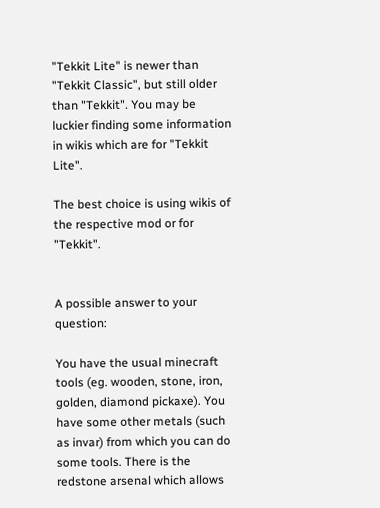"Tekkit Lite" is newer than "Tekkit Classic", but still older than "Tekkit". You may be luckier finding some information in wikis which are for "Tekkit Lite".

The best choice is using wikis of the respective mod or for "Tekkit".


A possible answer to your question:

You have the usual minecraft tools (eg. wooden, stone, iron, golden, diamond pickaxe). You have some other metals (such as invar) from which you can do some tools. There is the redstone arsenal which allows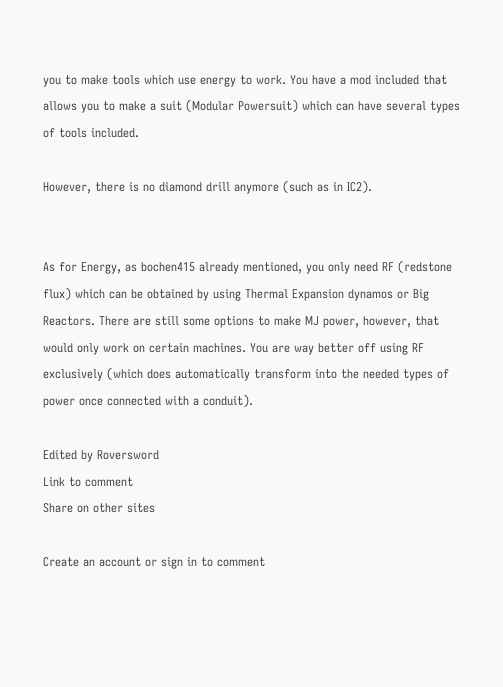you to make tools which use energy to work. You have a mod included that allows you to make a suit (Modular Powersuit) which can have several types of tools included.

However, there is no diamond drill anymore (such as in IC2).


As for Energy, as bochen415 already mentioned, you only need RF (redstone flux) which can be obtained by using Thermal Expansion dynamos or Big Reactors. There are still some options to make MJ power, however, that would only work on certain machines. You are way better off using RF exclusively (which does automatically transform into the needed types of power once connected with a conduit).

Edited by Roversword
Link to comment
Share on other sites

Create an account or sign in to comment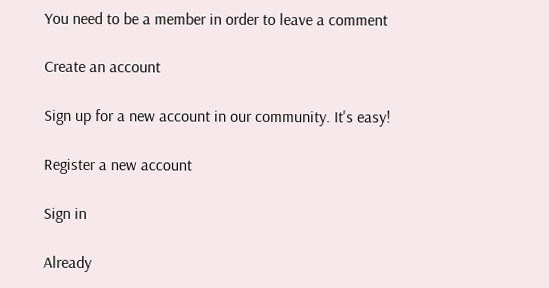You need to be a member in order to leave a comment

Create an account

Sign up for a new account in our community. It's easy!

Register a new account

Sign in

Already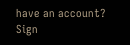have an account? Sign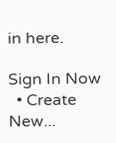in here.

Sign In Now
  • Create New...